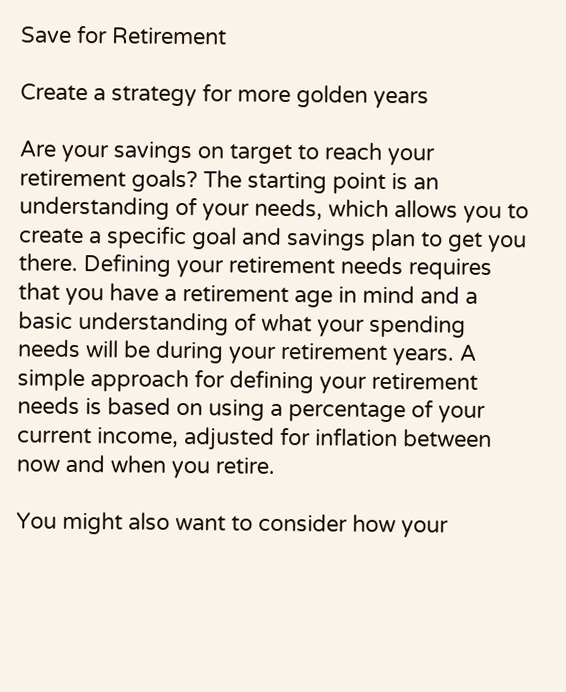Save for Retirement

Create a strategy for more golden years

Are your savings on target to reach your retirement goals? The starting point is an understanding of your needs, which allows you to create a specific goal and savings plan to get you there. Defining your retirement needs requires that you have a retirement age in mind and a basic understanding of what your spending needs will be during your retirement years. A simple approach for defining your retirement needs is based on using a percentage of your current income, adjusted for inflation between now and when you retire.

You might also want to consider how your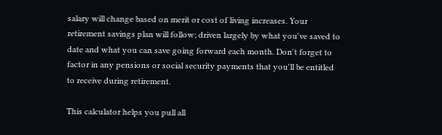salary will change based on merit or cost of living increases. Your retirement savings plan will follow; driven largely by what you've saved to date and what you can save going forward each month. Don't forget to factor in any pensions or social security payments that you'll be entitled to receive during retirement.

This calculator helps you pull all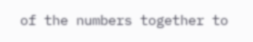of the numbers together to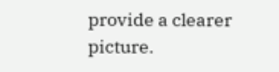provide a clearer picture.